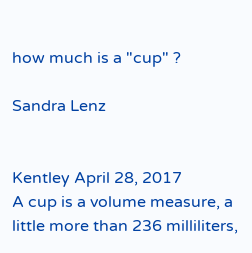how much is a "cup" ?

Sandra Lenz


Kentley April 28, 2017
A cup is a volume measure, a little more than 236 milliliters,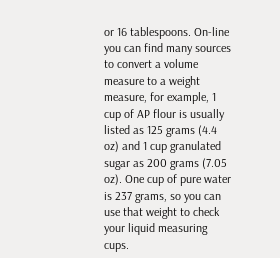or 16 tablespoons. On-line you can find many sources to convert a volume measure to a weight measure, for example, 1 cup of AP flour is usually listed as 125 grams (4.4 oz) and 1 cup granulated sugar as 200 grams (7.05 oz). One cup of pure water is 237 grams, so you can use that weight to check your liquid measuring cups.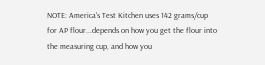NOTE: America's Test Kitchen uses 142 grams/cup for AP flour...depends on how you get the flour into the measuring cup, and how you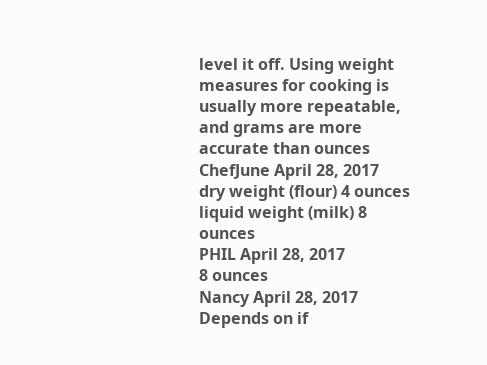level it off. Using weight measures for cooking is usually more repeatable, and grams are more accurate than ounces
ChefJune April 28, 2017
dry weight (flour) 4 ounces
liquid weight (milk) 8 ounces
PHIL April 28, 2017
8 ounces
Nancy April 28, 2017
Depends on if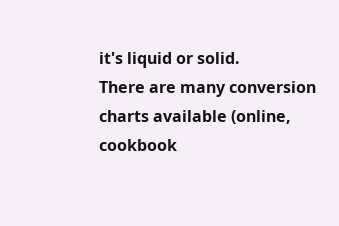it's liquid or solid.
There are many conversion charts available (online, cookbook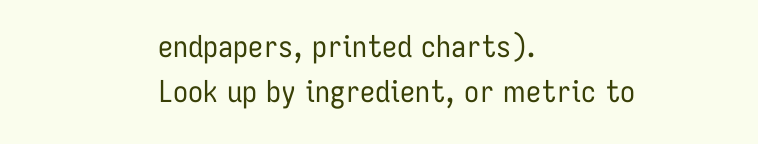endpapers, printed charts).
Look up by ingredient, or metric to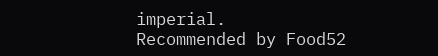imperial.
Recommended by Food52